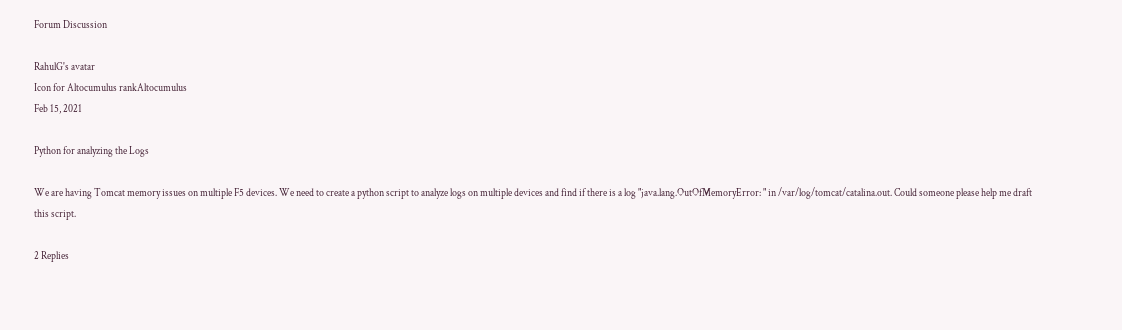Forum Discussion

RahulG's avatar
Icon for Altocumulus rankAltocumulus
Feb 15, 2021

Python for analyzing the Logs

We are having Tomcat memory issues on multiple F5 devices. We need to create a python script to analyze logs on multiple devices and find if there is a log "java.lang.OutOfMemoryError: " in /var/log/tomcat/catalina.out. Could someone please help me draft this script.

2 Replies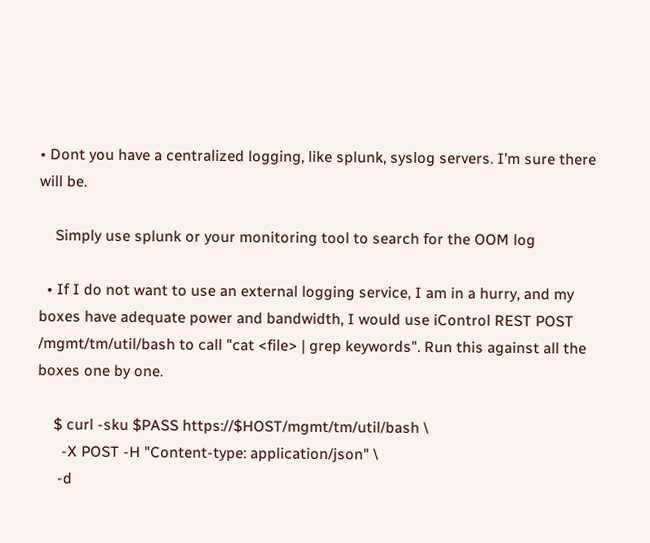• Dont you have a centralized logging, like splunk, syslog servers. I'm sure there will be.

    Simply use splunk or your monitoring tool to search for the OOM log

  • If I do not want to use an external logging service, I am in a hurry, and my boxes have adequate power and bandwidth, I would use iControl REST POST /mgmt/tm/util/bash to call "cat <file> | grep keywords". Run this against all the boxes one by one.

    $ curl -sku $PASS https://$HOST/mgmt/tm/util/bash \
      -X POST -H "Content-type: application/json" \
     -d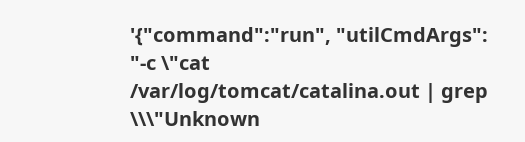'{"command":"run", "utilCmdArgs": "-c \"cat /var/log/tomcat/catalina.out | grep \\\"Unknown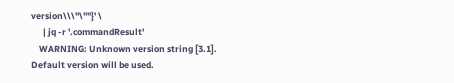version\\\"\""}' \
      | jq -r '.commandResult'
    WARNING: Unknown version string [3.1]. Default version will be used.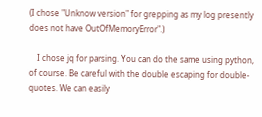(I chose "Unknow version" for grepping as my log presently does not have OutOfMemoryError".)

    I chose jq for parsing. You can do the same using python, of course. Be careful with the double escaping for double-quotes. We can easily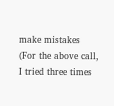make mistakes (For the above call, I tried three times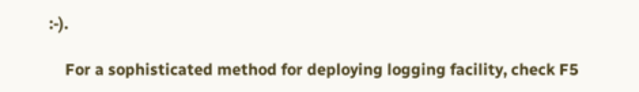:-).

    For a sophisticated method for deploying logging facility, check F5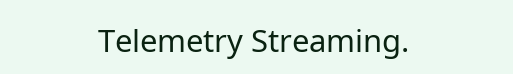Telemetry Streaming.